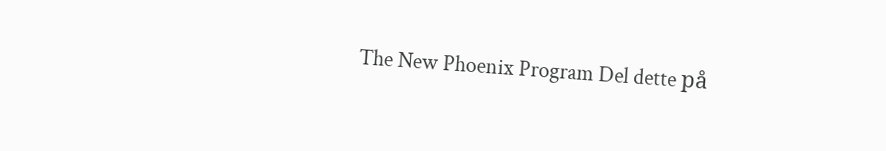The New Phoenix Program Del dette på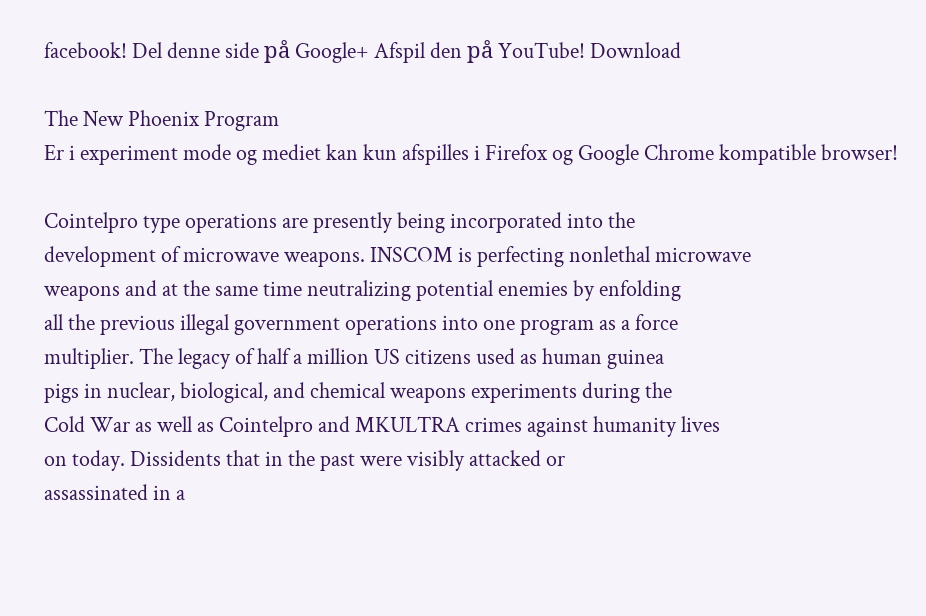facebook! Del denne side på Google+ Afspil den på YouTube! Download

The New Phoenix Program
Er i experiment mode og mediet kan kun afspilles i Firefox og Google Chrome kompatible browser!

Cointelpro type operations are presently being incorporated into the
development of microwave weapons. INSCOM is perfecting nonlethal microwave
weapons and at the same time neutralizing potential enemies by enfolding
all the previous illegal government operations into one program as a force
multiplier. The legacy of half a million US citizens used as human guinea
pigs in nuclear, biological, and chemical weapons experiments during the
Cold War as well as Cointelpro and MKULTRA crimes against humanity lives
on today. Dissidents that in the past were visibly attacked or
assassinated in a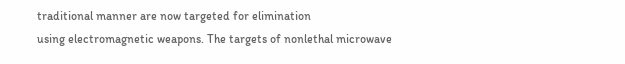traditional manner are now targeted for elimination
using electromagnetic weapons. The targets of nonlethal microwave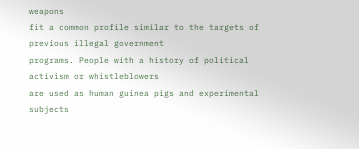weapons
fit a common profile similar to the targets of previous illegal government
programs. People with a history of political activism or whistleblowers
are used as human guinea pigs and experimental subjects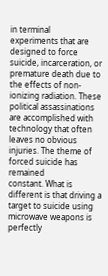in terminal
experiments that are designed to force suicide, incarceration, or
premature death due to the effects of non-ionizing radiation. These
political assassinations are accomplished with technology that often
leaves no obvious injuries. The theme of forced suicide has remained
constant. What is different is that driving a target to suicide using
microwave weapons is perfectly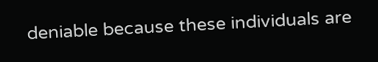deniable because these individuals are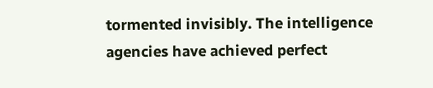tormented invisibly. The intelligence agencies have achieved perfect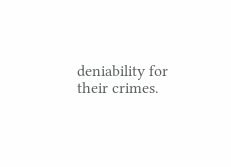deniability for their crimes.